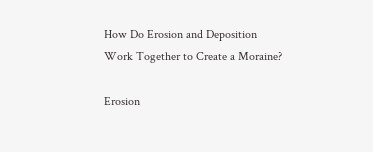How Do Erosion and Deposition Work Together to Create a Moraine?

Erosion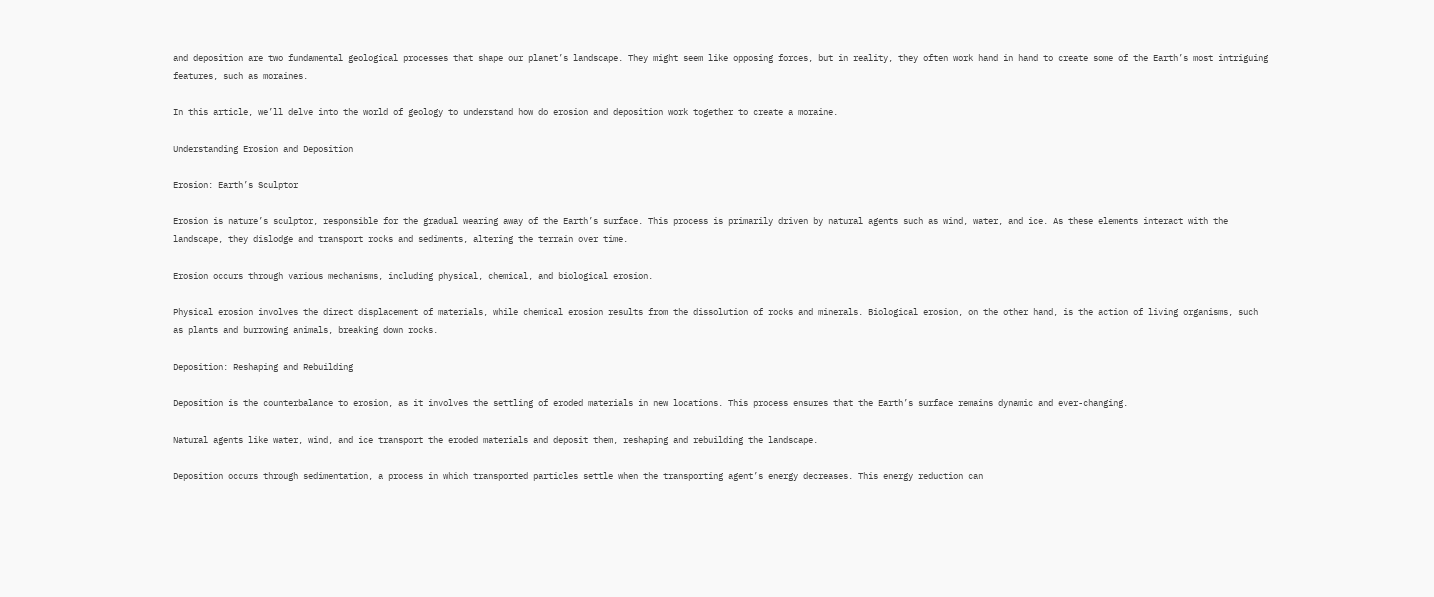and deposition are two fundamental geological processes that shape our planet’s landscape. They might seem like opposing forces, but in reality, they often work hand in hand to create some of the Earth’s most intriguing features, such as moraines.

In this article, we’ll delve into the world of geology to understand how do erosion and deposition work together to create a moraine.

Understanding Erosion and Deposition

Erosion: Earth’s Sculptor

Erosion is nature’s sculptor, responsible for the gradual wearing away of the Earth’s surface. This process is primarily driven by natural agents such as wind, water, and ice. As these elements interact with the landscape, they dislodge and transport rocks and sediments, altering the terrain over time.

Erosion occurs through various mechanisms, including physical, chemical, and biological erosion.

Physical erosion involves the direct displacement of materials, while chemical erosion results from the dissolution of rocks and minerals. Biological erosion, on the other hand, is the action of living organisms, such as plants and burrowing animals, breaking down rocks.

Deposition: Reshaping and Rebuilding

Deposition is the counterbalance to erosion, as it involves the settling of eroded materials in new locations. This process ensures that the Earth’s surface remains dynamic and ever-changing.

Natural agents like water, wind, and ice transport the eroded materials and deposit them, reshaping and rebuilding the landscape.

Deposition occurs through sedimentation, a process in which transported particles settle when the transporting agent’s energy decreases. This energy reduction can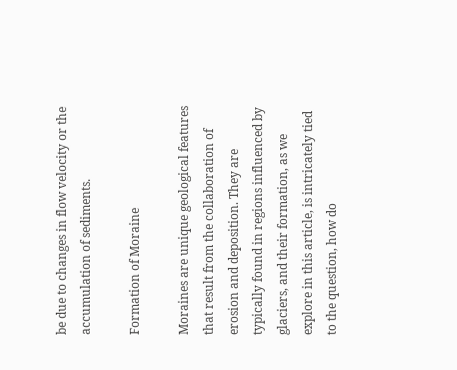be due to changes in flow velocity or the accumulation of sediments.

Formation of Moraine

Moraines are unique geological features that result from the collaboration of erosion and deposition. They are typically found in regions influenced by glaciers, and their formation, as we explore in this article, is intricately tied to the question, how do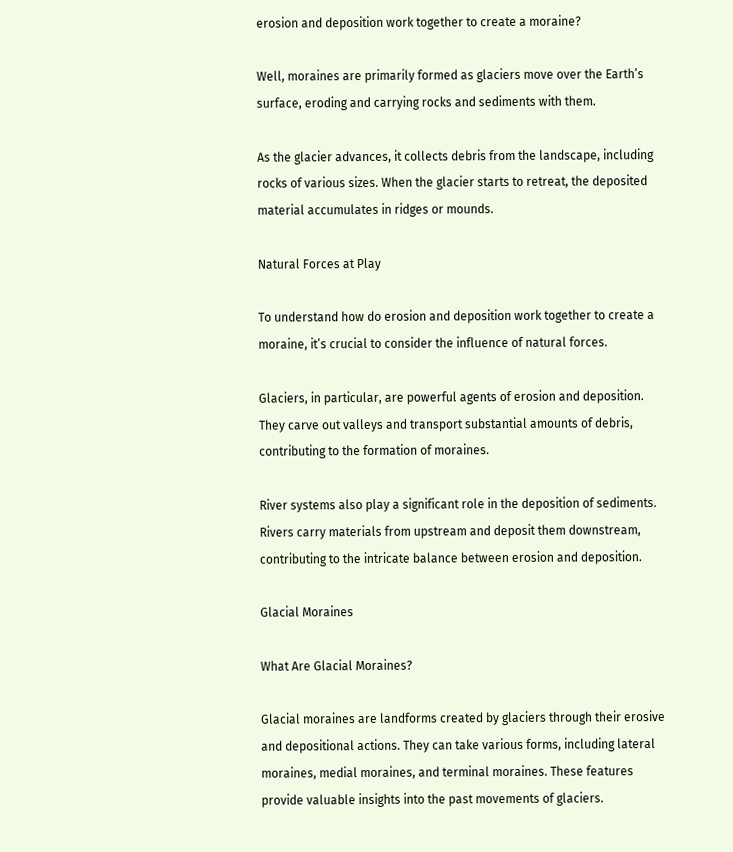erosion and deposition work together to create a moraine?

Well, moraines are primarily formed as glaciers move over the Earth’s surface, eroding and carrying rocks and sediments with them.

As the glacier advances, it collects debris from the landscape, including rocks of various sizes. When the glacier starts to retreat, the deposited material accumulates in ridges or mounds.

Natural Forces at Play

To understand how do erosion and deposition work together to create a moraine, it’s crucial to consider the influence of natural forces.

Glaciers, in particular, are powerful agents of erosion and deposition. They carve out valleys and transport substantial amounts of debris, contributing to the formation of moraines.

River systems also play a significant role in the deposition of sediments. Rivers carry materials from upstream and deposit them downstream, contributing to the intricate balance between erosion and deposition.

Glacial Moraines

What Are Glacial Moraines?

Glacial moraines are landforms created by glaciers through their erosive and depositional actions. They can take various forms, including lateral moraines, medial moraines, and terminal moraines. These features provide valuable insights into the past movements of glaciers.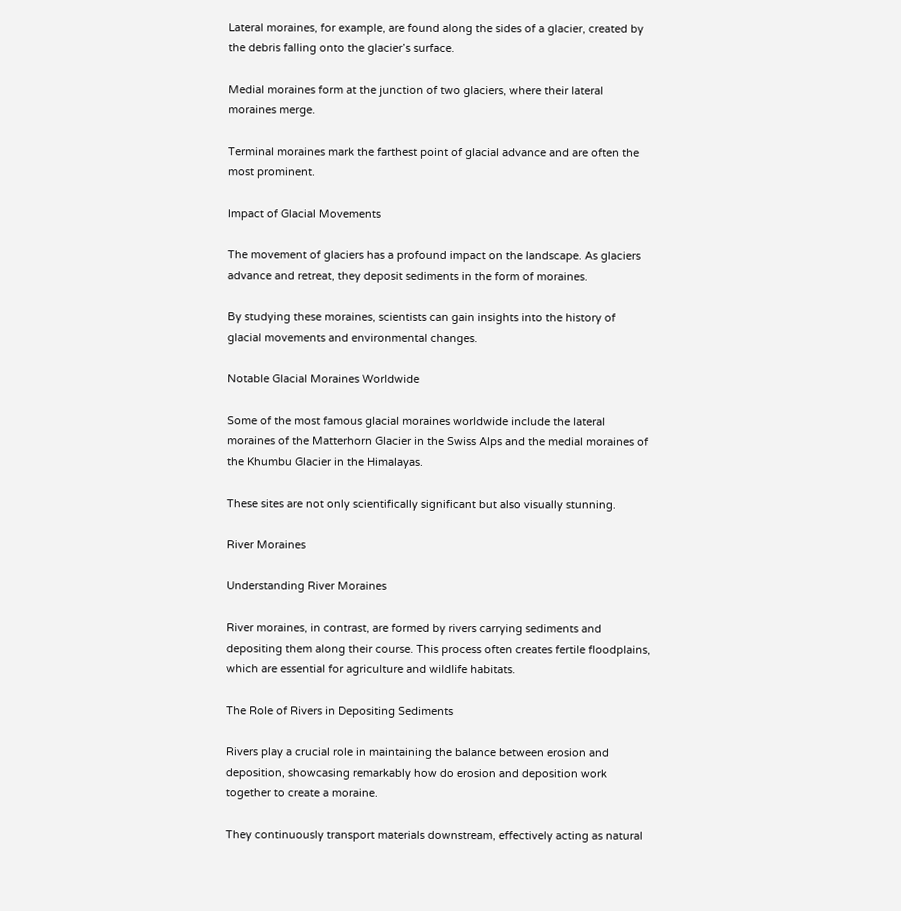Lateral moraines, for example, are found along the sides of a glacier, created by the debris falling onto the glacier’s surface.

Medial moraines form at the junction of two glaciers, where their lateral moraines merge.

Terminal moraines mark the farthest point of glacial advance and are often the most prominent.

Impact of Glacial Movements

The movement of glaciers has a profound impact on the landscape. As glaciers advance and retreat, they deposit sediments in the form of moraines.

By studying these moraines, scientists can gain insights into the history of glacial movements and environmental changes.

Notable Glacial Moraines Worldwide

Some of the most famous glacial moraines worldwide include the lateral moraines of the Matterhorn Glacier in the Swiss Alps and the medial moraines of the Khumbu Glacier in the Himalayas.

These sites are not only scientifically significant but also visually stunning.

River Moraines

Understanding River Moraines

River moraines, in contrast, are formed by rivers carrying sediments and depositing them along their course. This process often creates fertile floodplains, which are essential for agriculture and wildlife habitats.

The Role of Rivers in Depositing Sediments

Rivers play a crucial role in maintaining the balance between erosion and deposition, showcasing remarkably how do erosion and deposition work together to create a moraine.

They continuously transport materials downstream, effectively acting as natural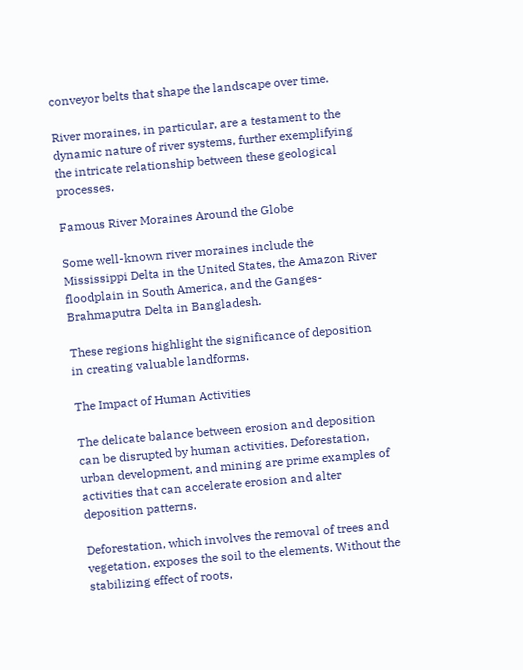conveyor belts that shape the landscape over time.

River moraines, in particular, are a testament to the dynamic nature of river systems, further exemplifying the intricate relationship between these geological processes.

Famous River Moraines Around the Globe

Some well-known river moraines include the Mississippi Delta in the United States, the Amazon River floodplain in South America, and the Ganges-Brahmaputra Delta in Bangladesh.

These regions highlight the significance of deposition in creating valuable landforms.

The Impact of Human Activities

The delicate balance between erosion and deposition can be disrupted by human activities. Deforestation, urban development, and mining are prime examples of activities that can accelerate erosion and alter deposition patterns.

Deforestation, which involves the removal of trees and vegetation, exposes the soil to the elements. Without the stabilizing effect of roots,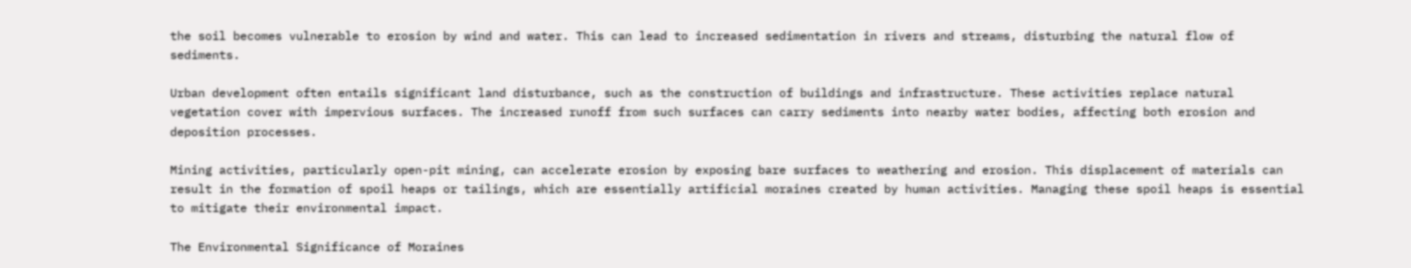the soil becomes vulnerable to erosion by wind and water. This can lead to increased sedimentation in rivers and streams, disturbing the natural flow of sediments.

Urban development often entails significant land disturbance, such as the construction of buildings and infrastructure. These activities replace natural vegetation cover with impervious surfaces. The increased runoff from such surfaces can carry sediments into nearby water bodies, affecting both erosion and deposition processes.

Mining activities, particularly open-pit mining, can accelerate erosion by exposing bare surfaces to weathering and erosion. This displacement of materials can result in the formation of spoil heaps or tailings, which are essentially artificial moraines created by human activities. Managing these spoil heaps is essential to mitigate their environmental impact.

The Environmental Significance of Moraines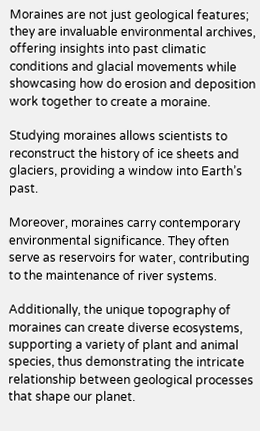Moraines are not just geological features; they are invaluable environmental archives, offering insights into past climatic conditions and glacial movements while showcasing how do erosion and deposition work together to create a moraine.

Studying moraines allows scientists to reconstruct the history of ice sheets and glaciers, providing a window into Earth’s past.

Moreover, moraines carry contemporary environmental significance. They often serve as reservoirs for water, contributing to the maintenance of river systems.

Additionally, the unique topography of moraines can create diverse ecosystems, supporting a variety of plant and animal species, thus demonstrating the intricate relationship between geological processes that shape our planet.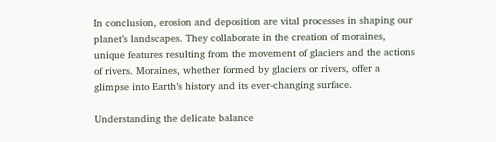In conclusion, erosion and deposition are vital processes in shaping our planet’s landscapes. They collaborate in the creation of moraines, unique features resulting from the movement of glaciers and the actions of rivers. Moraines, whether formed by glaciers or rivers, offer a glimpse into Earth’s history and its ever-changing surface.

Understanding the delicate balance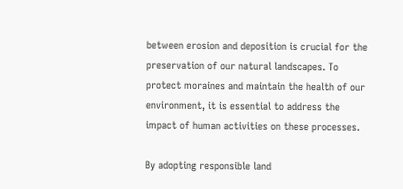between erosion and deposition is crucial for the preservation of our natural landscapes. To protect moraines and maintain the health of our environment, it is essential to address the impact of human activities on these processes.

By adopting responsible land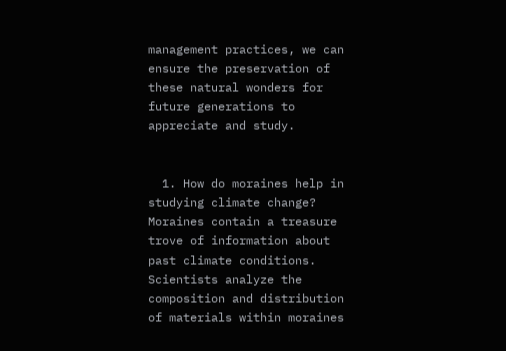management practices, we can ensure the preservation of these natural wonders for future generations to appreciate and study.


  1. How do moraines help in studying climate change? Moraines contain a treasure trove of information about past climate conditions. Scientists analyze the composition and distribution of materials within moraines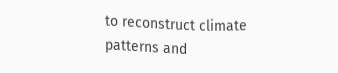to reconstruct climate patterns and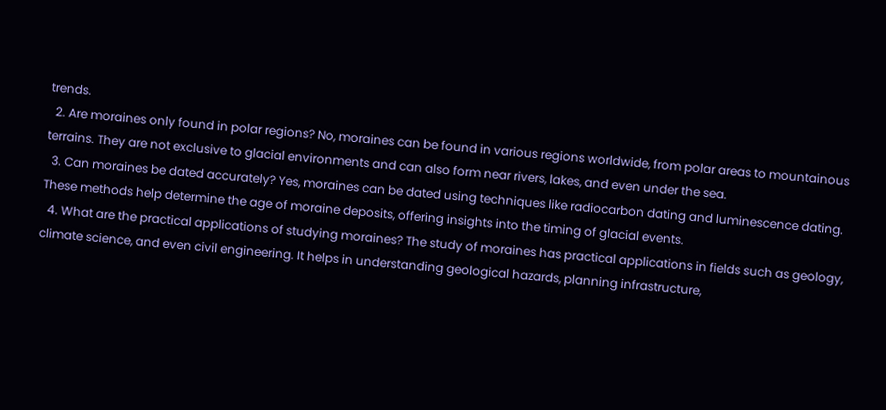trends.
  2. Are moraines only found in polar regions? No, moraines can be found in various regions worldwide, from polar areas to mountainous terrains. They are not exclusive to glacial environments and can also form near rivers, lakes, and even under the sea.
  3. Can moraines be dated accurately? Yes, moraines can be dated using techniques like radiocarbon dating and luminescence dating. These methods help determine the age of moraine deposits, offering insights into the timing of glacial events.
  4. What are the practical applications of studying moraines? The study of moraines has practical applications in fields such as geology, climate science, and even civil engineering. It helps in understanding geological hazards, planning infrastructure,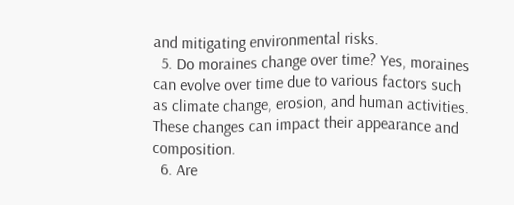and mitigating environmental risks.
  5. Do moraines change over time? Yes, moraines can evolve over time due to various factors such as climate change, erosion, and human activities. These changes can impact their appearance and composition.
  6. Are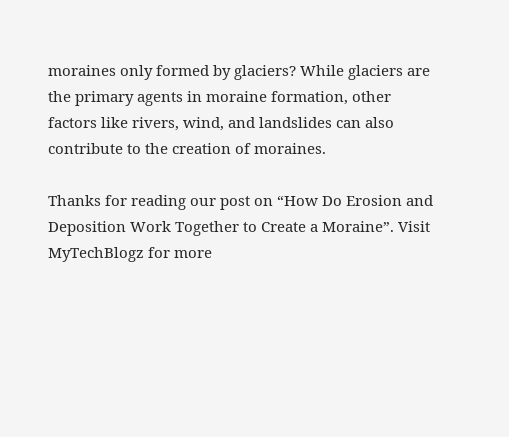moraines only formed by glaciers? While glaciers are the primary agents in moraine formation, other factors like rivers, wind, and landslides can also contribute to the creation of moraines.

Thanks for reading our post on “How Do Erosion and Deposition Work Together to Create a Moraine”. Visit MyTechBlogz for more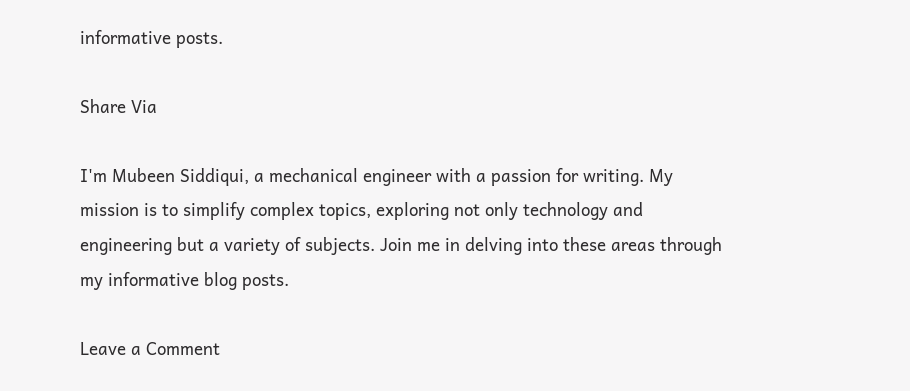informative posts.

Share Via

I'm Mubeen Siddiqui, a mechanical engineer with a passion for writing. My mission is to simplify complex topics, exploring not only technology and engineering but a variety of subjects. Join me in delving into these areas through my informative blog posts.

Leave a Comment